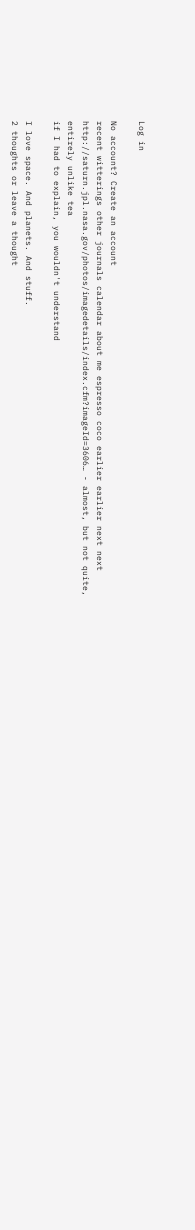Log in

No account? Create an account
recent witterings other journals calendar about me espresso coco earlier earlier next next
http://saturn.jpl.nasa.gov/photos/imagedetails/index.cfm?imageId=3606… - almost, but not quite, entirely unlike tea
if I had to explain, you wouldn't understand

I love space. And planets. And stuff.
2 thoughts or leave a thought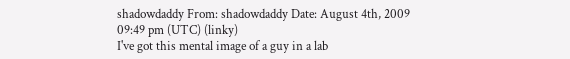shadowdaddy From: shadowdaddy Date: August 4th, 2009 09:49 pm (UTC) (linky)
I've got this mental image of a guy in a lab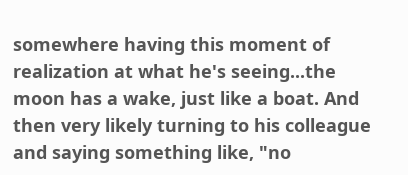somewhere having this moment of realization at what he's seeing...the moon has a wake, just like a boat. And then very likely turning to his colleague and saying something like, "no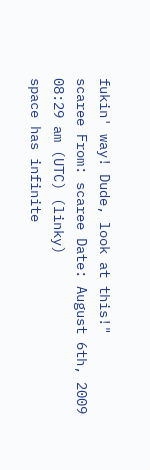fukin' way! Dude, look at this!"
scaree From: scaree Date: August 6th, 2009 08:29 am (UTC) (linky)
space has infinite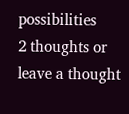possibilities
2 thoughts or leave a thought